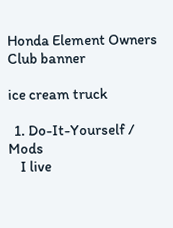Honda Element Owners Club banner

ice cream truck

  1. Do-It-Yourself / Mods
    I live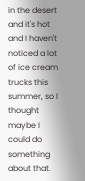in the desert and it's hot and I haven't noticed a lot of ice cream trucks this summer, so I thought maybe I could do something about that.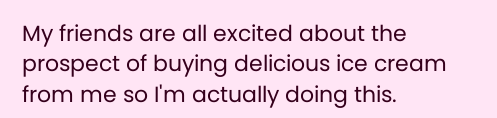My friends are all excited about the prospect of buying delicious ice cream from me so I'm actually doing this.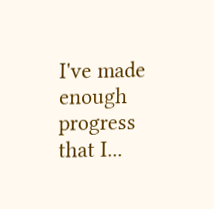I've made enough progress that I...